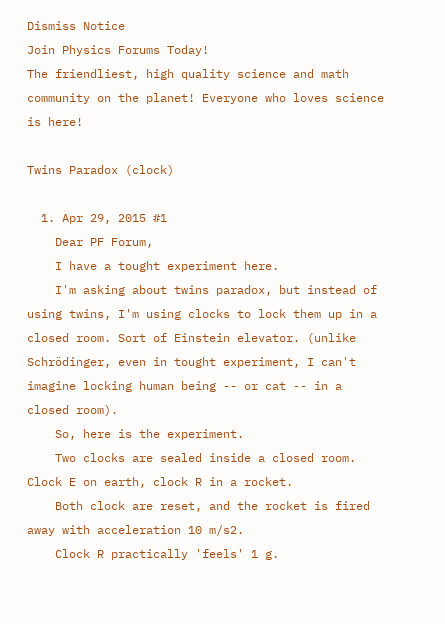Dismiss Notice
Join Physics Forums Today!
The friendliest, high quality science and math community on the planet! Everyone who loves science is here!

Twins Paradox (clock)

  1. Apr 29, 2015 #1
    Dear PF Forum,
    I have a tought experiment here.
    I'm asking about twins paradox, but instead of using twins, I'm using clocks to lock them up in a closed room. Sort of Einstein elevator. (unlike Schrödinger, even in tought experiment, I can't imagine locking human being -- or cat -- in a closed room).
    So, here is the experiment.
    Two clocks are sealed inside a closed room. Clock E on earth, clock R in a rocket.
    Both clock are reset, and the rocket is fired away with acceleration 10 m/s2.
    Clock R practically 'feels' 1 g.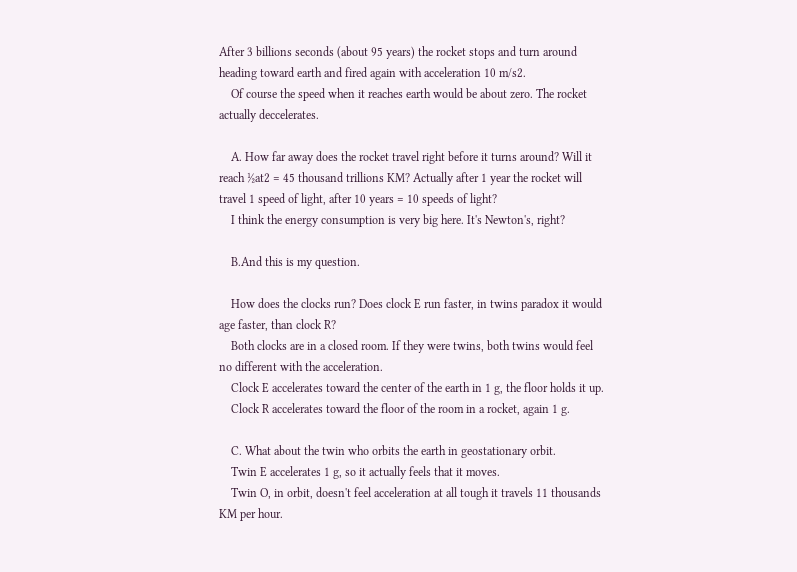After 3 billions seconds (about 95 years) the rocket stops and turn around heading toward earth and fired again with acceleration 10 m/s2.
    Of course the speed when it reaches earth would be about zero. The rocket actually deccelerates.

    A. How far away does the rocket travel right before it turns around? Will it reach ½at2 = 45 thousand trillions KM? Actually after 1 year the rocket will travel 1 speed of light, after 10 years = 10 speeds of light?
    I think the energy consumption is very big here. It's Newton's, right?

    B.And this is my question.

    How does the clocks run? Does clock E run faster, in twins paradox it would age faster, than clock R?
    Both clocks are in a closed room. If they were twins, both twins would feel no different with the acceleration.
    Clock E accelerates toward the center of the earth in 1 g, the floor holds it up.
    Clock R accelerates toward the floor of the room in a rocket, again 1 g.

    C. What about the twin who orbits the earth in geostationary orbit.
    Twin E accelerates 1 g, so it actually feels that it moves.
    Twin O, in orbit, doesn't feel acceleration at all tough it travels 11 thousands KM per hour.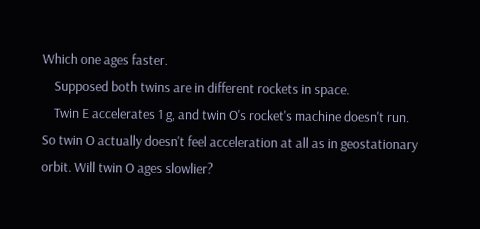Which one ages faster.
    Supposed both twins are in different rockets in space.
    Twin E accelerates 1 g, and twin O's rocket's machine doesn't run. So twin O actually doesn't feel acceleration at all as in geostationary orbit. Will twin O ages slowlier?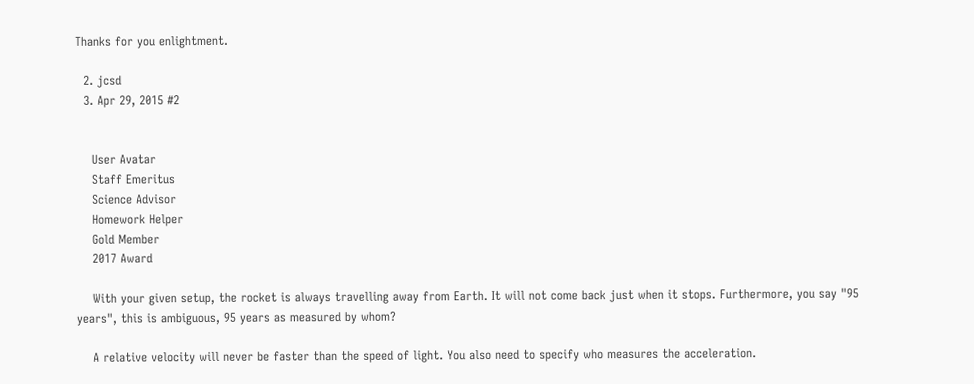Thanks for you enlightment.

  2. jcsd
  3. Apr 29, 2015 #2


    User Avatar
    Staff Emeritus
    Science Advisor
    Homework Helper
    Gold Member
    2017 Award

    With your given setup, the rocket is always travelling away from Earth. It will not come back just when it stops. Furthermore, you say "95 years", this is ambiguous, 95 years as measured by whom?

    A relative velocity will never be faster than the speed of light. You also need to specify who measures the acceleration.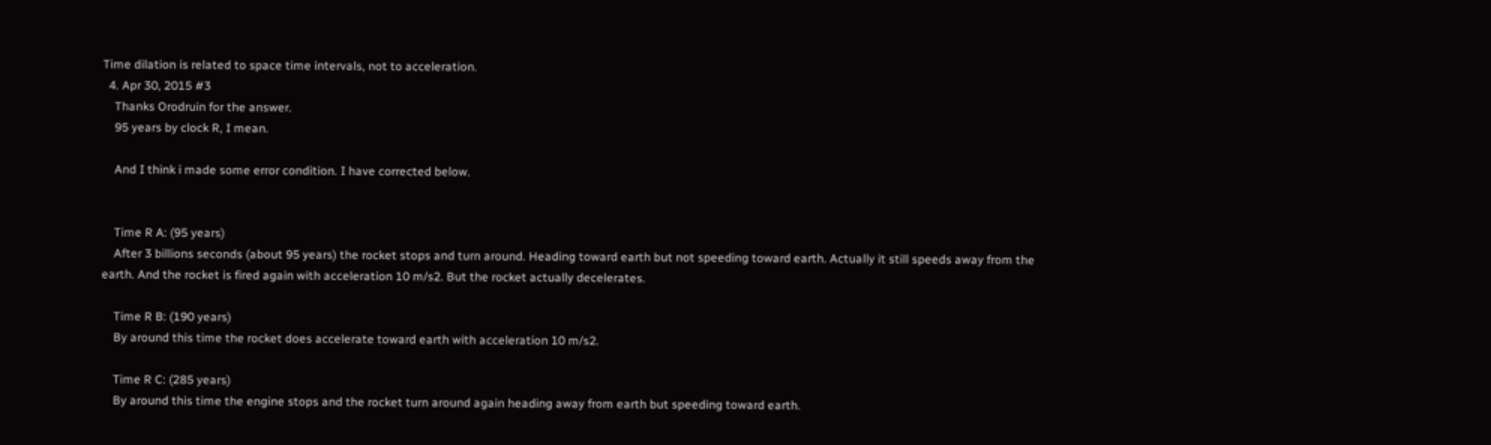Time dilation is related to space time intervals, not to acceleration.
  4. Apr 30, 2015 #3
    Thanks Orodruin for the answer.
    95 years by clock R, I mean.

    And I think i made some error condition. I have corrected below.


    Time R A: (95 years)
    After 3 billions seconds (about 95 years) the rocket stops and turn around. Heading toward earth but not speeding toward earth. Actually it still speeds away from the earth. And the rocket is fired again with acceleration 10 m/s2. But the rocket actually decelerates.

    Time R B: (190 years)
    By around this time the rocket does accelerate toward earth with acceleration 10 m/s2.

    Time R C: (285 years)
    By around this time the engine stops and the rocket turn around again heading away from earth but speeding toward earth.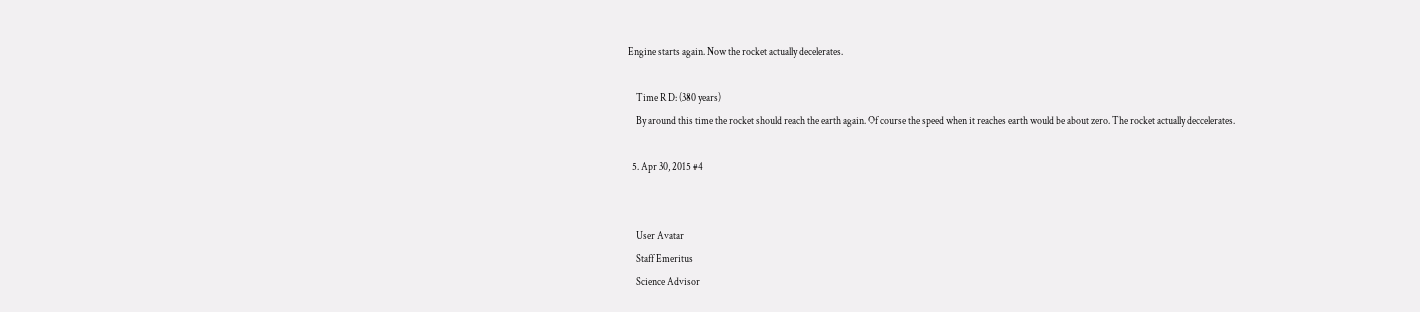Engine starts again. Now the rocket actually decelerates.

    Time R D: (380 years)
    By around this time the rocket should reach the earth again. Of course the speed when it reaches earth would be about zero. The rocket actually deccelerates.

  5. Apr 30, 2015 #4


    User Avatar
    Staff Emeritus
    Science Advisor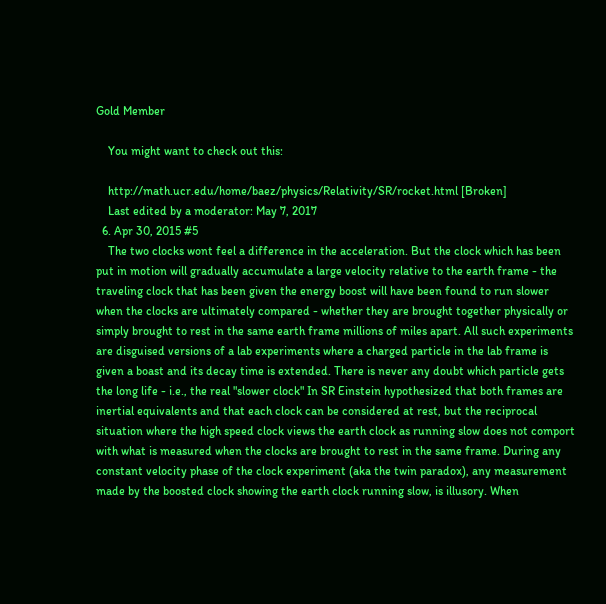Gold Member

    You might want to check out this:

    http://math.ucr.edu/home/baez/physics/Relativity/SR/rocket.html [Broken]
    Last edited by a moderator: May 7, 2017
  6. Apr 30, 2015 #5
    The two clocks wont feel a difference in the acceleration. But the clock which has been put in motion will gradually accumulate a large velocity relative to the earth frame - the traveling clock that has been given the energy boost will have been found to run slower when the clocks are ultimately compared - whether they are brought together physically or simply brought to rest in the same earth frame millions of miles apart. All such experiments are disguised versions of a lab experiments where a charged particle in the lab frame is given a boast and its decay time is extended. There is never any doubt which particle gets the long life - i.e., the real "slower clock" In SR Einstein hypothesized that both frames are inertial equivalents and that each clock can be considered at rest, but the reciprocal situation where the high speed clock views the earth clock as running slow does not comport with what is measured when the clocks are brought to rest in the same frame. During any constant velocity phase of the clock experiment (aka the twin paradox), any measurement made by the boosted clock showing the earth clock running slow, is illusory. When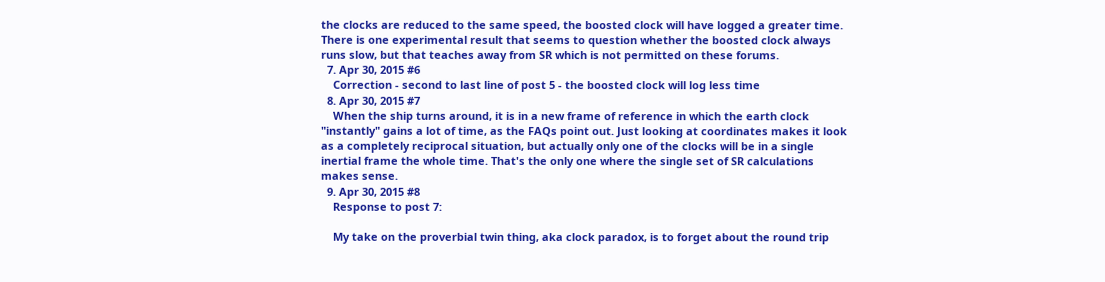the clocks are reduced to the same speed, the boosted clock will have logged a greater time. There is one experimental result that seems to question whether the boosted clock always runs slow, but that teaches away from SR which is not permitted on these forums.
  7. Apr 30, 2015 #6
    Correction - second to last line of post 5 - the boosted clock will log less time
  8. Apr 30, 2015 #7
    When the ship turns around, it is in a new frame of reference in which the earth clock "instantly" gains a lot of time, as the FAQs point out. Just looking at coordinates makes it look as a completely reciprocal situation, but actually only one of the clocks will be in a single inertial frame the whole time. That's the only one where the single set of SR calculations makes sense.
  9. Apr 30, 2015 #8
    Response to post 7:

    My take on the proverbial twin thing, aka clock paradox, is to forget about the round trip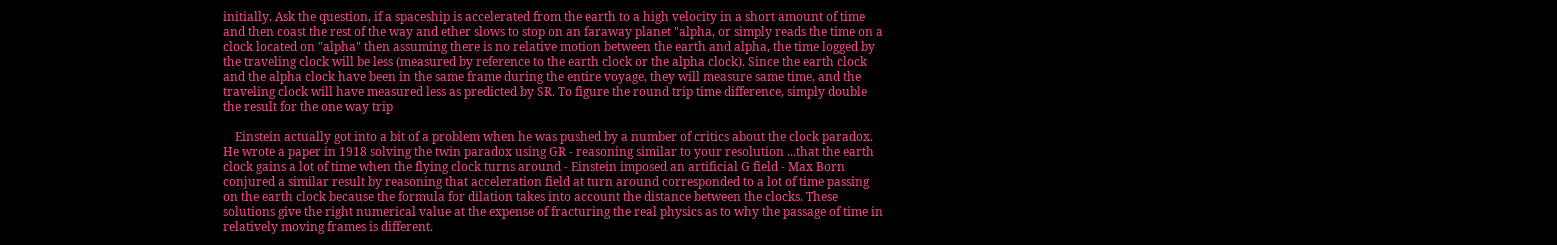initially. Ask the question, if a spaceship is accelerated from the earth to a high velocity in a short amount of time and then coast the rest of the way and ether slows to stop on an faraway planet "alpha, or simply reads the time on a clock located on "alpha" then assuming there is no relative motion between the earth and alpha, the time logged by the traveling clock will be less (measured by reference to the earth clock or the alpha clock). Since the earth clock and the alpha clock have been in the same frame during the entire voyage, they will measure same time, and the traveling clock will have measured less as predicted by SR. To figure the round trip time difference, simply double the result for the one way trip

    Einstein actually got into a bit of a problem when he was pushed by a number of critics about the clock paradox. He wrote a paper in 1918 solving the twin paradox using GR - reasoning similar to your resolution ...that the earth clock gains a lot of time when the flying clock turns around - Einstein imposed an artificial G field - Max Born conjured a similar result by reasoning that acceleration field at turn around corresponded to a lot of time passing on the earth clock because the formula for dilation takes into account the distance between the clocks. These solutions give the right numerical value at the expense of fracturing the real physics as to why the passage of time in relatively moving frames is different.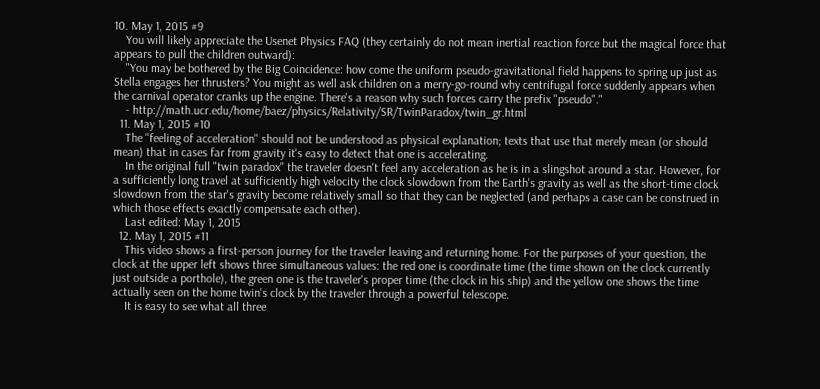10. May 1, 2015 #9
    You will likely appreciate the Usenet Physics FAQ (they certainly do not mean inertial reaction force but the magical force that appears to pull the children outward):
    "You may be bothered by the Big Coincidence: how come the uniform pseudo-gravitational field happens to spring up just as Stella engages her thrusters? You might as well ask children on a merry-go-round why centrifugal force suddenly appears when the carnival operator cranks up the engine. There's a reason why such forces carry the prefix "pseudo"."
    - http://math.ucr.edu/home/baez/physics/Relativity/SR/TwinParadox/twin_gr.html
  11. May 1, 2015 #10
    The "feeling of acceleration" should not be understood as physical explanation; texts that use that merely mean (or should mean) that in cases far from gravity it's easy to detect that one is accelerating.
    In the original full "twin paradox" the traveler doesn't feel any acceleration as he is in a slingshot around a star. However, for a sufficiently long travel at sufficiently high velocity the clock slowdown from the Earth's gravity as well as the short-time clock slowdown from the star's gravity become relatively small so that they can be neglected (and perhaps a case can be construed in which those effects exactly compensate each other).
    Last edited: May 1, 2015
  12. May 1, 2015 #11
    This video shows a first-person journey for the traveler leaving and returning home. For the purposes of your question, the clock at the upper left shows three simultaneous values: the red one is coordinate time (the time shown on the clock currently just outside a porthole), the green one is the traveler's proper time (the clock in his ship) and the yellow one shows the time actually seen on the home twin's clock by the traveler through a powerful telescope.
    It is easy to see what all three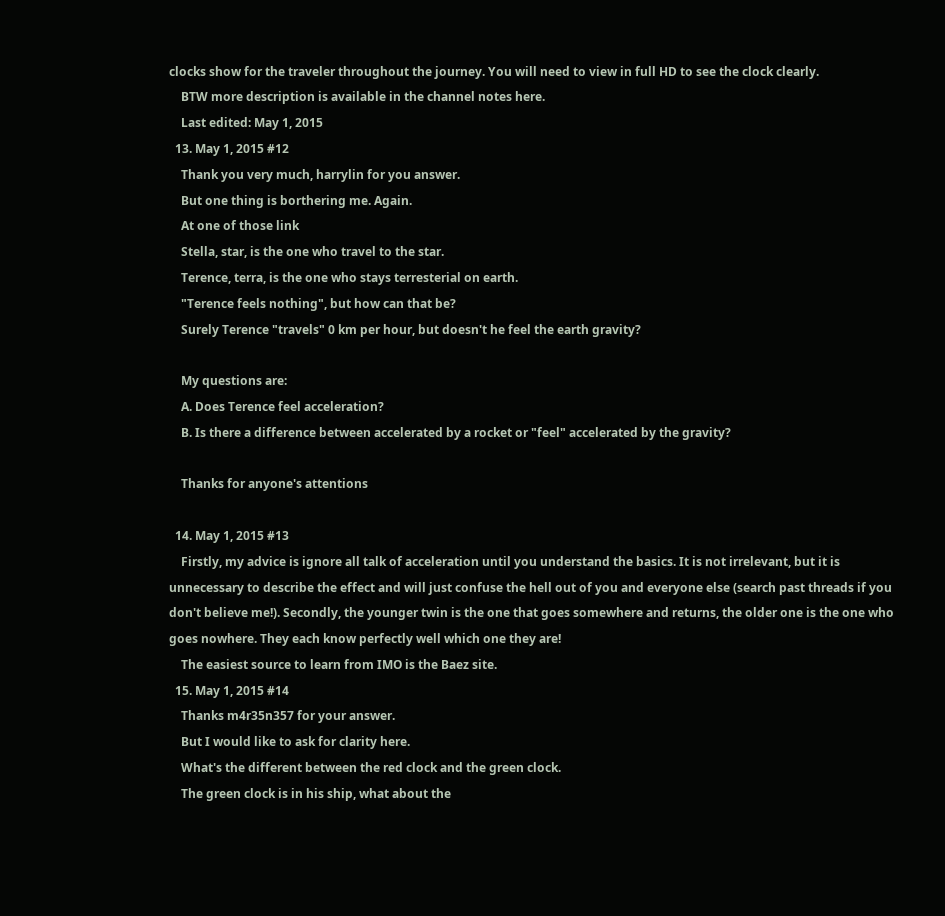clocks show for the traveler throughout the journey. You will need to view in full HD to see the clock clearly.
    BTW more description is available in the channel notes here.
    Last edited: May 1, 2015
  13. May 1, 2015 #12
    Thank you very much, harrylin for you answer.
    But one thing is borthering me. Again.
    At one of those link
    Stella, star, is the one who travel to the star.
    Terence, terra, is the one who stays terresterial on earth.
    "Terence feels nothing", but how can that be?
    Surely Terence "travels" 0 km per hour, but doesn't he feel the earth gravity?

    My questions are:
    A. Does Terence feel acceleration?
    B. Is there a difference between accelerated by a rocket or "feel" accelerated by the gravity?

    Thanks for anyone's attentions

  14. May 1, 2015 #13
    Firstly, my advice is ignore all talk of acceleration until you understand the basics. It is not irrelevant, but it is unnecessary to describe the effect and will just confuse the hell out of you and everyone else (search past threads if you don't believe me!). Secondly, the younger twin is the one that goes somewhere and returns, the older one is the one who goes nowhere. They each know perfectly well which one they are!
    The easiest source to learn from IMO is the Baez site.
  15. May 1, 2015 #14
    Thanks m4r35n357 for your answer.
    But I would like to ask for clarity here.
    What's the different between the red clock and the green clock.
    The green clock is in his ship, what about the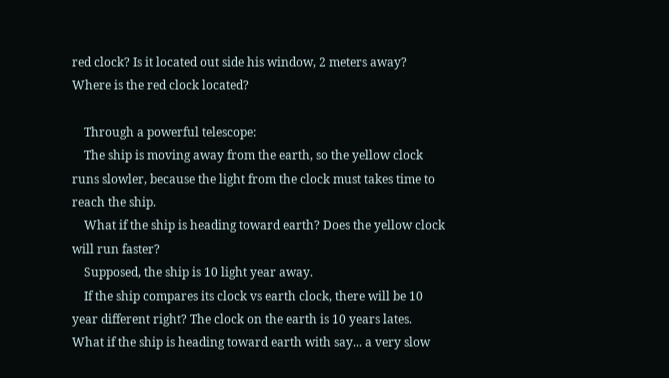red clock? Is it located out side his window, 2 meters away? Where is the red clock located?

    Through a powerful telescope:
    The ship is moving away from the earth, so the yellow clock runs slowler, because the light from the clock must takes time to reach the ship.
    What if the ship is heading toward earth? Does the yellow clock will run faster?
    Supposed, the ship is 10 light year away.
    If the ship compares its clock vs earth clock, there will be 10 year different right? The clock on the earth is 10 years lates. What if the ship is heading toward earth with say... a very slow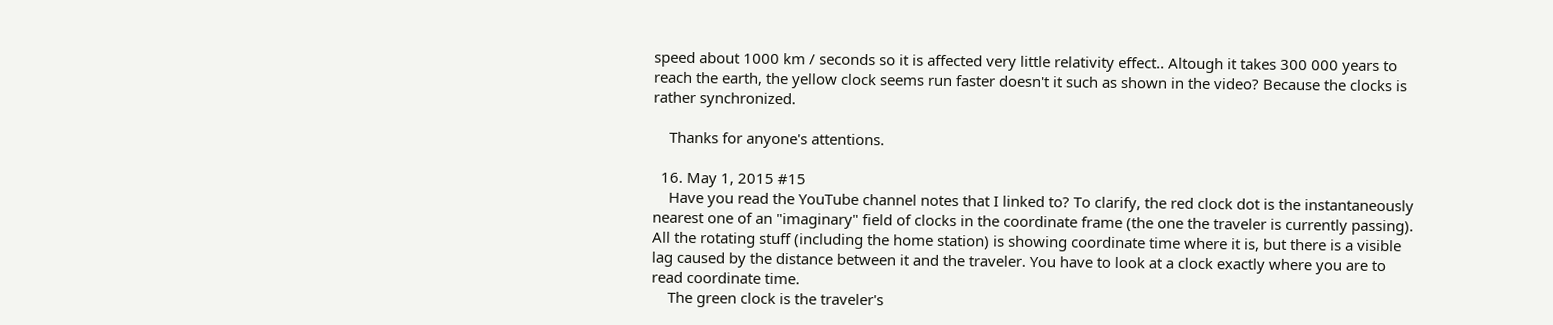speed about 1000 km / seconds so it is affected very little relativity effect.. Altough it takes 300 000 years to reach the earth, the yellow clock seems run faster doesn't it such as shown in the video? Because the clocks is rather synchronized.

    Thanks for anyone's attentions.

  16. May 1, 2015 #15
    Have you read the YouTube channel notes that I linked to? To clarify, the red clock dot is the instantaneously nearest one of an "imaginary" field of clocks in the coordinate frame (the one the traveler is currently passing). All the rotating stuff (including the home station) is showing coordinate time where it is, but there is a visible lag caused by the distance between it and the traveler. You have to look at a clock exactly where you are to read coordinate time.
    The green clock is the traveler's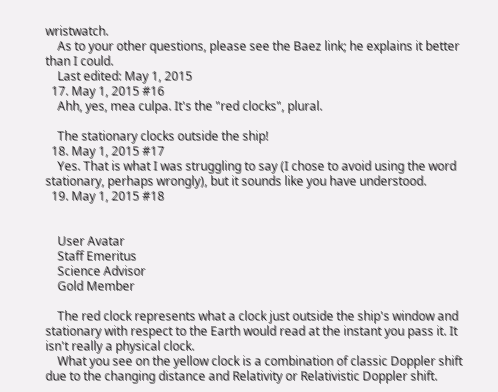wristwatch.
    As to your other questions, please see the Baez link; he explains it better than I could.
    Last edited: May 1, 2015
  17. May 1, 2015 #16
    Ahh, yes, mea culpa. It's the "red clocks", plural.

    The stationary clocks outside the ship!
  18. May 1, 2015 #17
    Yes. That is what I was struggling to say (I chose to avoid using the word stationary, perhaps wrongly), but it sounds like you have understood.
  19. May 1, 2015 #18


    User Avatar
    Staff Emeritus
    Science Advisor
    Gold Member

    The red clock represents what a clock just outside the ship's window and stationary with respect to the Earth would read at the instant you pass it. It isn't really a physical clock.
    What you see on the yellow clock is a combination of classic Doppler shift due to the changing distance and Relativity or Relativistic Doppler shift.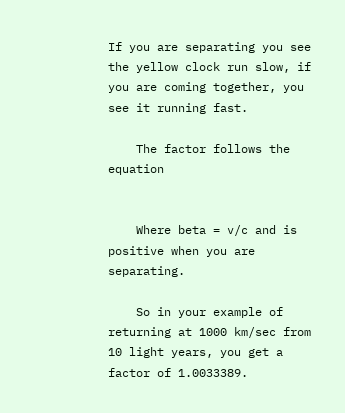If you are separating you see the yellow clock run slow, if you are coming together, you see it running fast.

    The factor follows the equation


    Where beta = v/c and is positive when you are separating.

    So in your example of returning at 1000 km/sec from 10 light years, you get a factor of 1.0033389.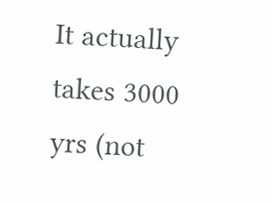It actually takes 3000 yrs (not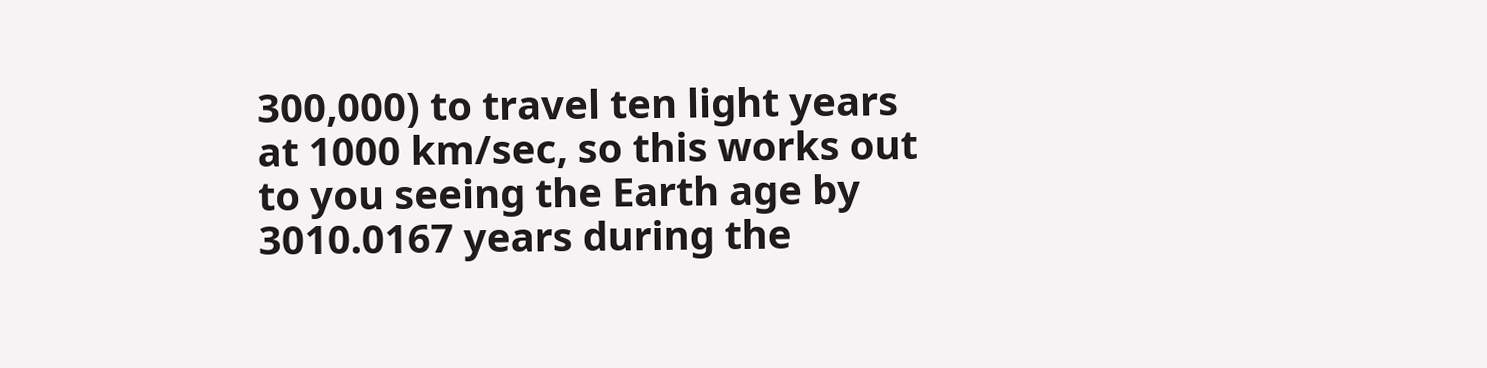300,000) to travel ten light years at 1000 km/sec, so this works out to you seeing the Earth age by 3010.0167 years during the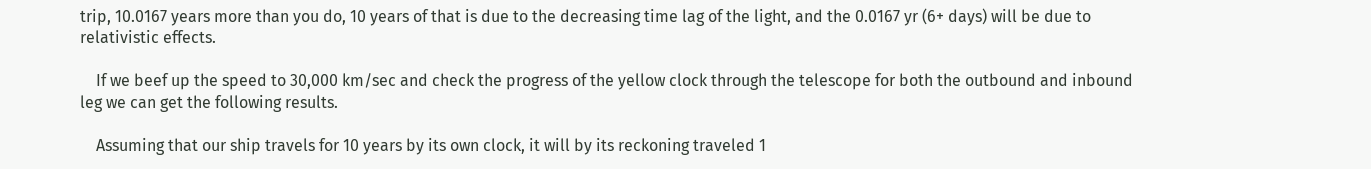trip, 10.0167 years more than you do, 10 years of that is due to the decreasing time lag of the light, and the 0.0167 yr (6+ days) will be due to relativistic effects.

    If we beef up the speed to 30,000 km/sec and check the progress of the yellow clock through the telescope for both the outbound and inbound leg we can get the following results.

    Assuming that our ship travels for 10 years by its own clock, it will by its reckoning traveled 1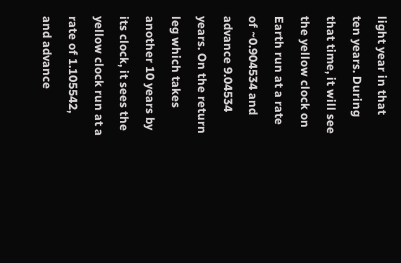light year in that ten years. During that time, it will see the yellow clock on Earth run at a rate of ~0.904534 and advance 9.04534 years. On the return leg which takes another 10 years by its clock, it sees the yellow clock run at a rate of 1.105542, and advance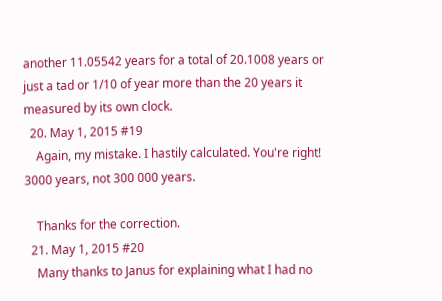another 11.05542 years for a total of 20.1008 years or just a tad or 1/10 of year more than the 20 years it measured by its own clock.
  20. May 1, 2015 #19
    Again, my mistake. I hastily calculated. You're right! 3000 years, not 300 000 years.

    Thanks for the correction.
  21. May 1, 2015 #20
    Many thanks to Janus for explaining what I had no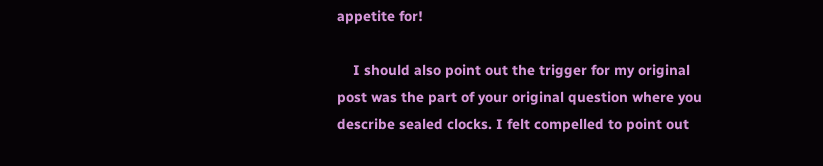appetite for!

    I should also point out the trigger for my original post was the part of your original question where you describe sealed clocks. I felt compelled to point out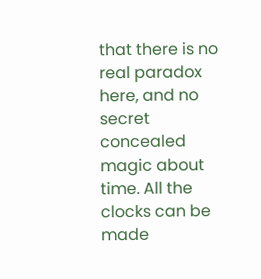that there is no real paradox here, and no secret concealed magic about time. All the clocks can be made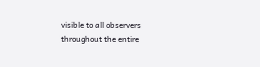visible to all observers throughout the entire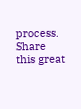process.
Share this great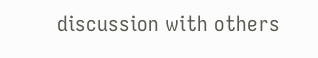discussion with others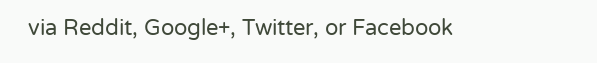via Reddit, Google+, Twitter, or Facebook